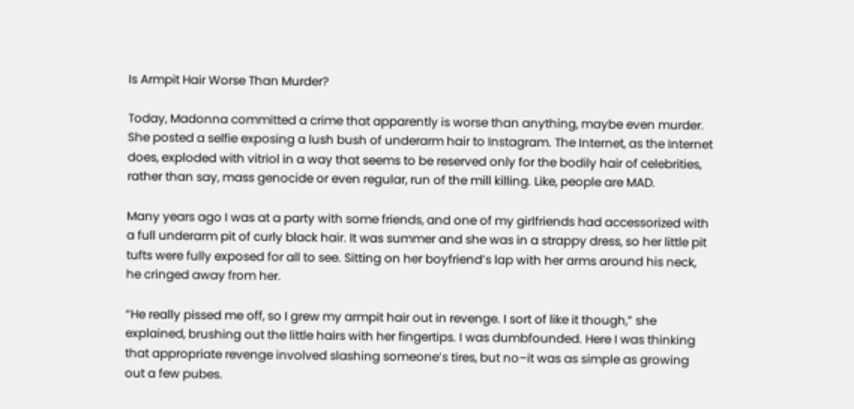Is Armpit Hair Worse Than Murder?

Today, Madonna committed a crime that apparently is worse than anything, maybe even murder. She posted a selfie exposing a lush bush of underarm hair to Instagram. The Internet, as the Internet does, exploded with vitriol in a way that seems to be reserved only for the bodily hair of celebrities, rather than say, mass genocide or even regular, run of the mill killing. Like, people are MAD.

Many years ago I was at a party with some friends, and one of my girlfriends had accessorized with a full underarm pit of curly black hair. It was summer and she was in a strappy dress, so her little pit tufts were fully exposed for all to see. Sitting on her boyfriend’s lap with her arms around his neck, he cringed away from her.

“He really pissed me off, so I grew my armpit hair out in revenge. I sort of like it though,” she explained, brushing out the little hairs with her fingertips. I was dumbfounded. Here I was thinking that appropriate revenge involved slashing someone’s tires, but no–it was as simple as growing out a few pubes.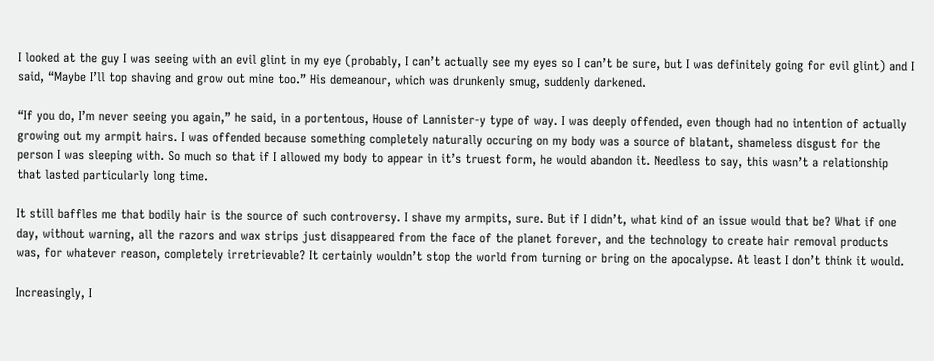I looked at the guy I was seeing with an evil glint in my eye (probably, I can’t actually see my eyes so I can’t be sure, but I was definitely going for evil glint) and I said, “Maybe I’ll top shaving and grow out mine too.” His demeanour, which was drunkenly smug, suddenly darkened.

“If you do, I’m never seeing you again,” he said, in a portentous, House of Lannister-y type of way. I was deeply offended, even though had no intention of actually growing out my armpit hairs. I was offended because something completely naturally occuring on my body was a source of blatant, shameless disgust for the person I was sleeping with. So much so that if I allowed my body to appear in it’s truest form, he would abandon it. Needless to say, this wasn’t a relationship that lasted particularly long time.

It still baffles me that bodily hair is the source of such controversy. I shave my armpits, sure. But if I didn’t, what kind of an issue would that be? What if one day, without warning, all the razors and wax strips just disappeared from the face of the planet forever, and the technology to create hair removal products was, for whatever reason, completely irretrievable? It certainly wouldn’t stop the world from turning or bring on the apocalypse. At least I don’t think it would.

Increasingly, I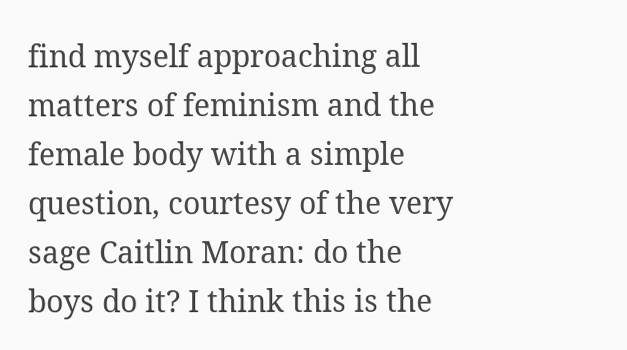find myself approaching all matters of feminism and the female body with a simple question, courtesy of the very sage Caitlin Moran: do the boys do it? I think this is the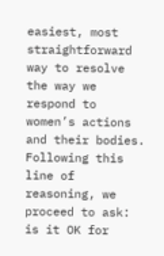easiest, most straightforward way to resolve the way we respond to women’s actions and their bodies. Following this line of reasoning, we proceed to ask: is it OK for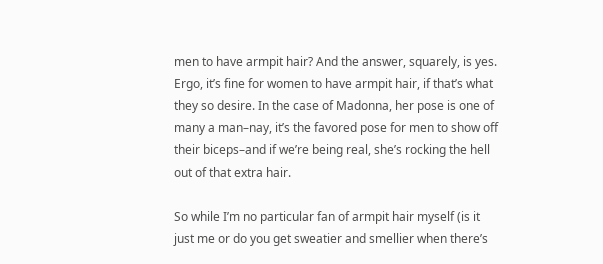men to have armpit hair? And the answer, squarely, is yes. Ergo, it’s fine for women to have armpit hair, if that’s what they so desire. In the case of Madonna, her pose is one of many a man–nay, it’s the favored pose for men to show off their biceps–and if we’re being real, she’s rocking the hell out of that extra hair.

So while I’m no particular fan of armpit hair myself (is it just me or do you get sweatier and smellier when there’s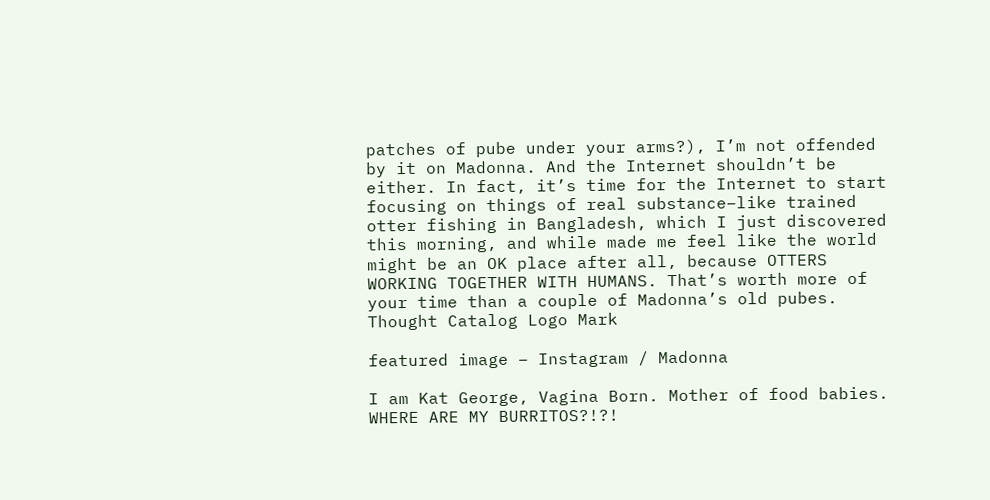patches of pube under your arms?), I’m not offended by it on Madonna. And the Internet shouldn’t be either. In fact, it’s time for the Internet to start focusing on things of real substance–like trained otter fishing in Bangladesh, which I just discovered this morning, and while made me feel like the world might be an OK place after all, because OTTERS WORKING TOGETHER WITH HUMANS. That’s worth more of your time than a couple of Madonna’s old pubes. Thought Catalog Logo Mark

featured image – Instagram / Madonna

I am Kat George, Vagina Born. Mother of food babies. WHERE ARE MY BURRITOS?!?!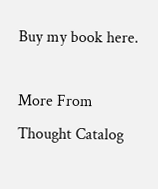Buy my book here.

More From Thought Catalog